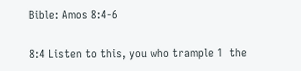Bible: Amos 8:4-6

8:4 Listen to this, you who trample 1  the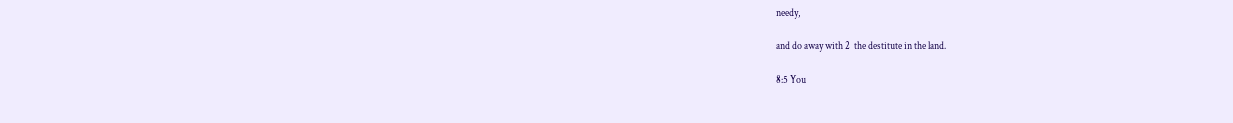needy,

and do away with 2  the destitute in the land.

8:5 You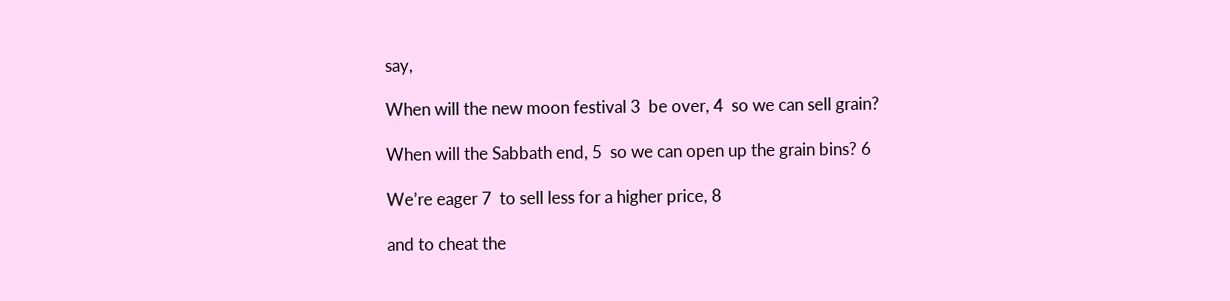say,

When will the new moon festival 3  be over, 4  so we can sell grain?

When will the Sabbath end, 5  so we can open up the grain bins? 6

We’re eager 7  to sell less for a higher price, 8

and to cheat the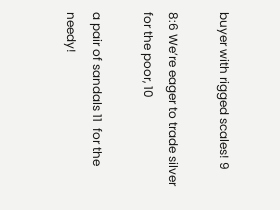buyer with rigged scales! 9

8:6 We’re eager to trade silver for the poor, 10

a pair of sandals 11  for the needy!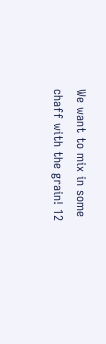We want to mix in some chaff with the grain! 12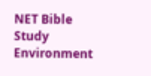NET Bible Study Environment